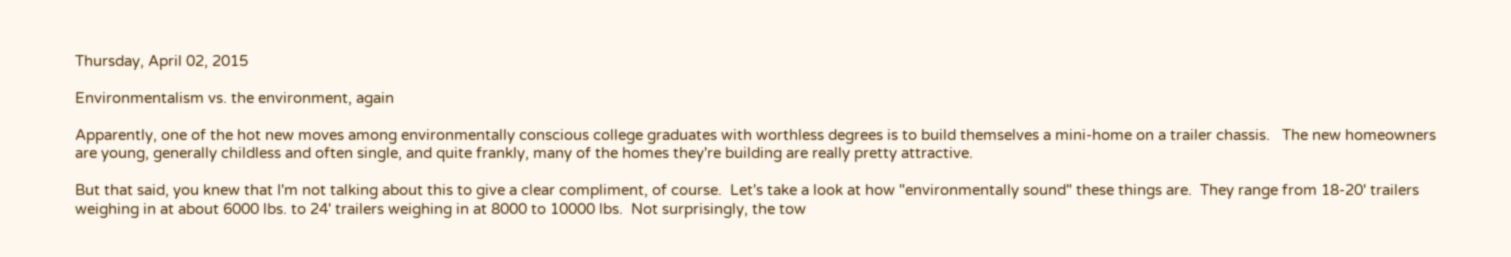Thursday, April 02, 2015

Environmentalism vs. the environment, again

Apparently, one of the hot new moves among environmentally conscious college graduates with worthless degrees is to build themselves a mini-home on a trailer chassis.   The new homeowners are young, generally childless and often single, and quite frankly, many of the homes they're building are really pretty attractive.

But that said, you knew that I'm not talking about this to give a clear compliment, of course.  Let's take a look at how "environmentally sound" these things are.  They range from 18-20' trailers weighing in at about 6000 lbs. to 24' trailers weighing in at 8000 to 10000 lbs.  Not surprisingly, the tow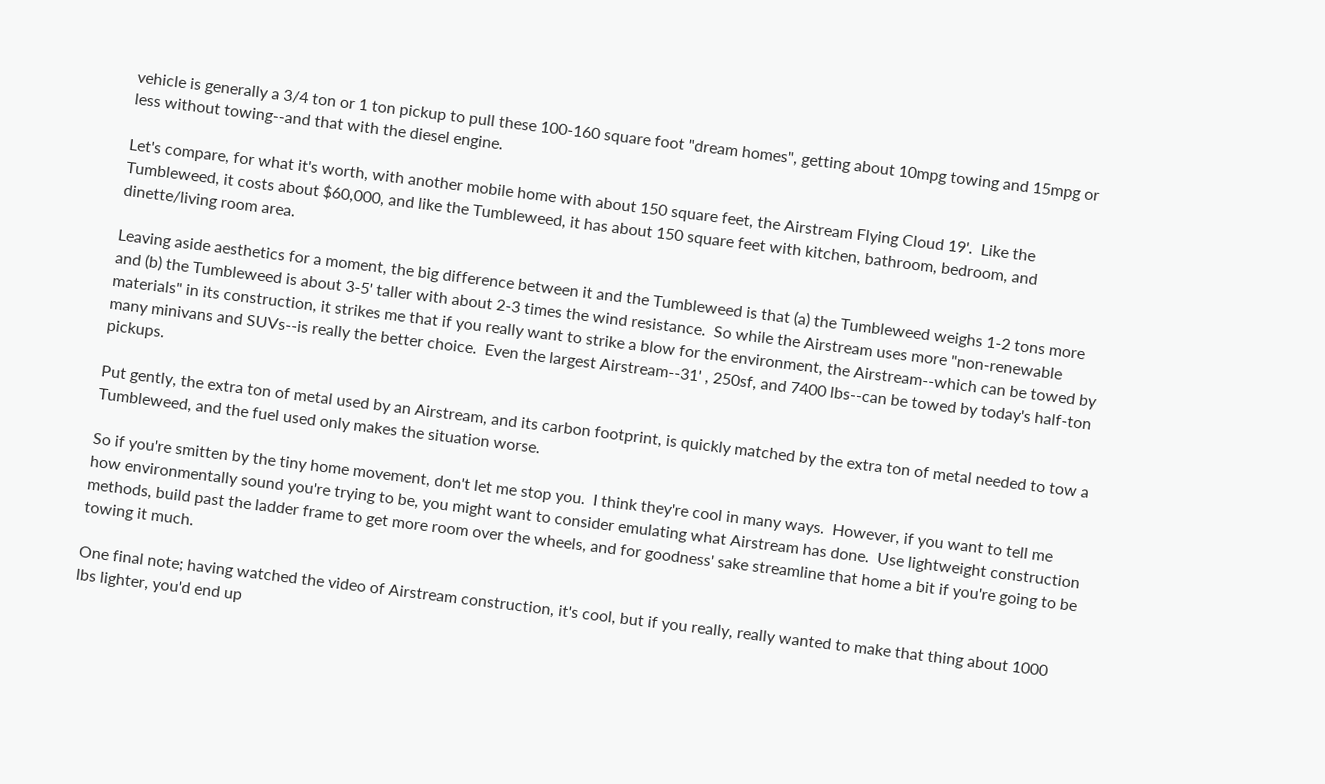vehicle is generally a 3/4 ton or 1 ton pickup to pull these 100-160 square foot "dream homes", getting about 10mpg towing and 15mpg or less without towing--and that with the diesel engine.

Let's compare, for what it's worth, with another mobile home with about 150 square feet, the Airstream Flying Cloud 19'.  Like the Tumbleweed, it costs about $60,000, and like the Tumbleweed, it has about 150 square feet with kitchen, bathroom, bedroom, and dinette/living room area.

Leaving aside aesthetics for a moment, the big difference between it and the Tumbleweed is that (a) the Tumbleweed weighs 1-2 tons more and (b) the Tumbleweed is about 3-5' taller with about 2-3 times the wind resistance.  So while the Airstream uses more "non-renewable materials" in its construction, it strikes me that if you really want to strike a blow for the environment, the Airstream--which can be towed by many minivans and SUVs--is really the better choice.  Even the largest Airstream--31' , 250sf, and 7400 lbs--can be towed by today's half-ton pickups.

Put gently, the extra ton of metal used by an Airstream, and its carbon footprint, is quickly matched by the extra ton of metal needed to tow a Tumbleweed, and the fuel used only makes the situation worse.

So if you're smitten by the tiny home movement, don't let me stop you.  I think they're cool in many ways.  However, if you want to tell me how environmentally sound you're trying to be, you might want to consider emulating what Airstream has done.  Use lightweight construction methods, build past the ladder frame to get more room over the wheels, and for goodness' sake streamline that home a bit if you're going to be towing it much.

One final note; having watched the video of Airstream construction, it's cool, but if you really, really wanted to make that thing about 1000 lbs lighter, you'd end up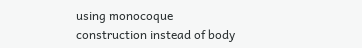using monocoque construction instead of body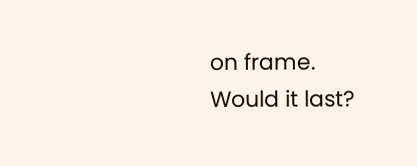on frame.  Would it last?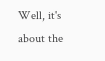Well, it's about the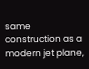same construction as a modern jet plane,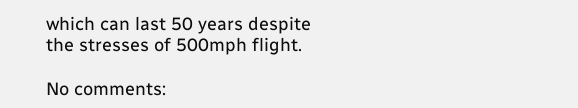which can last 50 years despite the stresses of 500mph flight.

No comments: